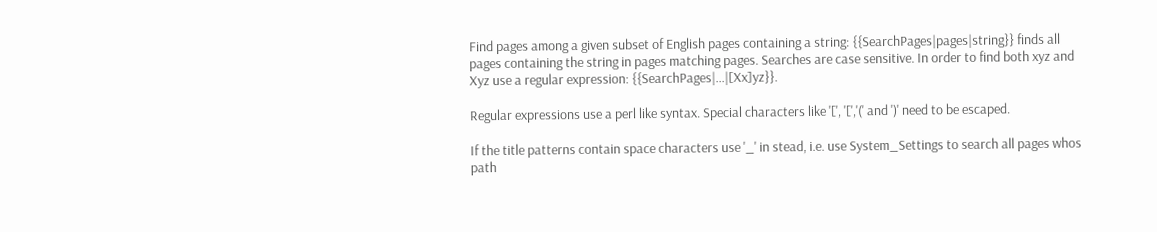Find pages among a given subset of English pages containing a string: {{SearchPages|pages|string}} finds all pages containing the string in pages matching pages. Searches are case sensitive. In order to find both xyz and Xyz use a regular expression: {{SearchPages|...|[Xx]yz}}.

Regular expressions use a perl like syntax. Special characters like '[', '[','(' and ')' need to be escaped.

If the title patterns contain space characters use '_' in stead, i.e. use System_Settings to search all pages whos path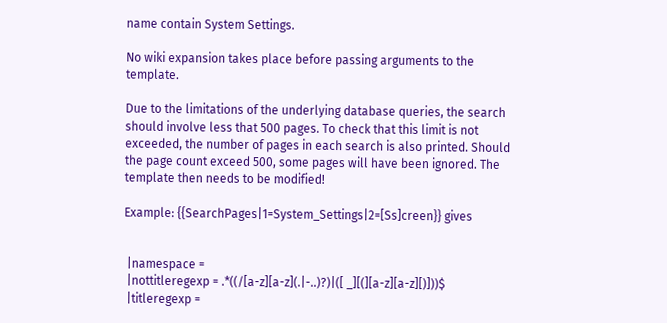name contain System Settings.

No wiki expansion takes place before passing arguments to the template.

Due to the limitations of the underlying database queries, the search should involve less that 500 pages. To check that this limit is not exceeded, the number of pages in each search is also printed. Should the page count exceed 500, some pages will have been ignored. The template then needs to be modified!

Example: {{SearchPages|1=System_Settings|2=[Ss]creen}} gives


 |namespace =
 |nottitleregexp = .*((/[a-z][a-z](.|-..)?)|([ _][(][a-z][a-z][)]))$
 |titleregexp =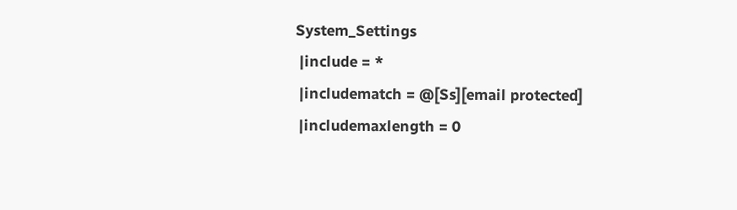System_Settings
 |include = *
 |includematch = @[Ss][email protected]
 |includemaxlength = 0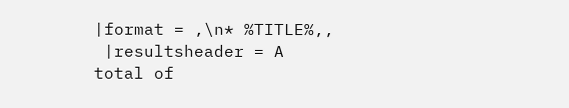|format = ,\n* %TITLE%,,
 |resultsheader = A total of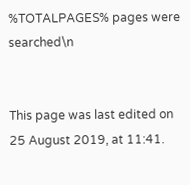%TOTALPAGES% pages were searched\n


This page was last edited on 25 August 2019, at 11:41.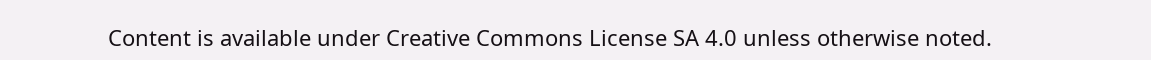Content is available under Creative Commons License SA 4.0 unless otherwise noted.